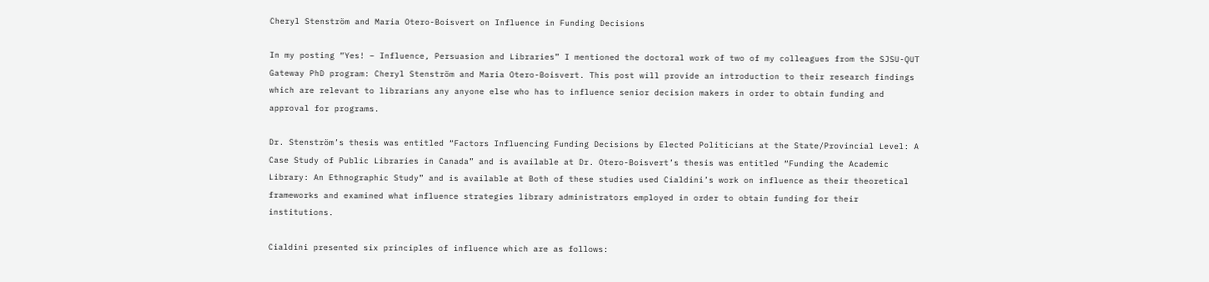Cheryl Stenström and Maria Otero-Boisvert on Influence in Funding Decisions

In my posting “Yes! – Influence, Persuasion and Libraries” I mentioned the doctoral work of two of my colleagues from the SJSU-QUT Gateway PhD program: Cheryl Stenström and Maria Otero-Boisvert. This post will provide an introduction to their research findings which are relevant to librarians any anyone else who has to influence senior decision makers in order to obtain funding and approval for programs.

Dr. Stenström’s thesis was entitled “Factors Influencing Funding Decisions by Elected Politicians at the State/Provincial Level: A Case Study of Public Libraries in Canada” and is available at Dr. Otero-Boisvert’s thesis was entitled “Funding the Academic Library: An Ethnographic Study” and is available at Both of these studies used Cialdini’s work on influence as their theoretical frameworks and examined what influence strategies library administrators employed in order to obtain funding for their institutions.

Cialdini presented six principles of influence which are as follows: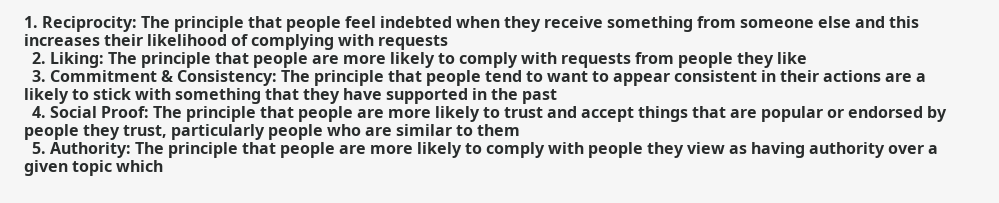1. Reciprocity: The principle that people feel indebted when they receive something from someone else and this increases their likelihood of complying with requests
  2. Liking: The principle that people are more likely to comply with requests from people they like
  3. Commitment & Consistency: The principle that people tend to want to appear consistent in their actions are a likely to stick with something that they have supported in the past
  4. Social Proof: The principle that people are more likely to trust and accept things that are popular or endorsed by people they trust, particularly people who are similar to them
  5. Authority: The principle that people are more likely to comply with people they view as having authority over a given topic which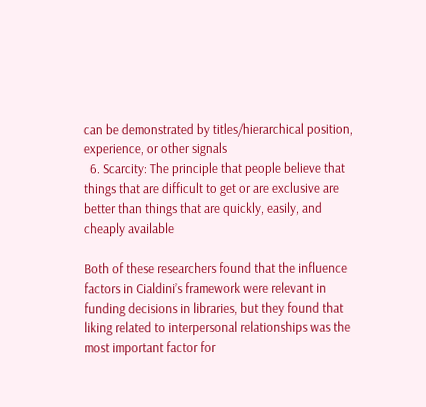can be demonstrated by titles/hierarchical position, experience, or other signals
  6. Scarcity: The principle that people believe that things that are difficult to get or are exclusive are better than things that are quickly, easily, and cheaply available

Both of these researchers found that the influence factors in Cialdini’s framework were relevant in funding decisions in libraries, but they found that liking related to interpersonal relationships was the most important factor for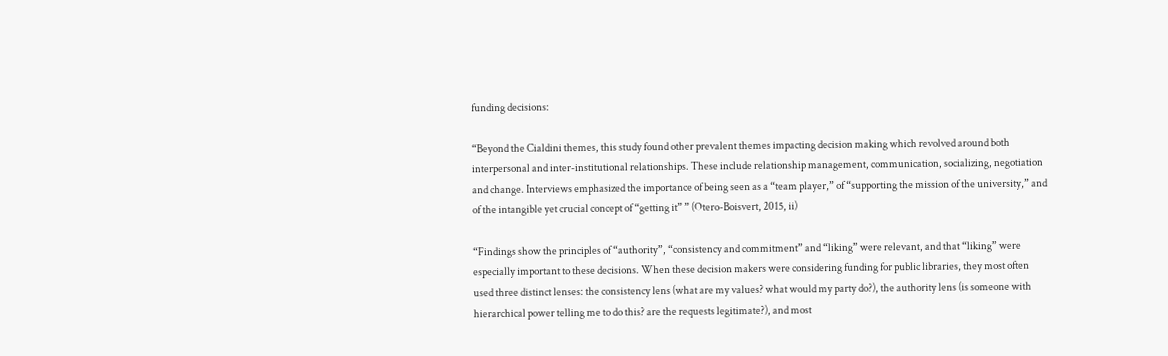funding decisions:

“Beyond the Cialdini themes, this study found other prevalent themes impacting decision making which revolved around both interpersonal and inter-institutional relationships. These include relationship management, communication, socializing, negotiation and change. Interviews emphasized the importance of being seen as a “team player,” of “supporting the mission of the university,” and of the intangible yet crucial concept of “getting it” ” (Otero-Boisvert, 2015, ii)

“Findings show the principles of “authority”, “consistency and commitment” and “liking” were relevant, and that “liking” were especially important to these decisions. When these decision makers were considering funding for public libraries, they most often used three distinct lenses: the consistency lens (what are my values? what would my party do?), the authority lens (is someone with hierarchical power telling me to do this? are the requests legitimate?), and most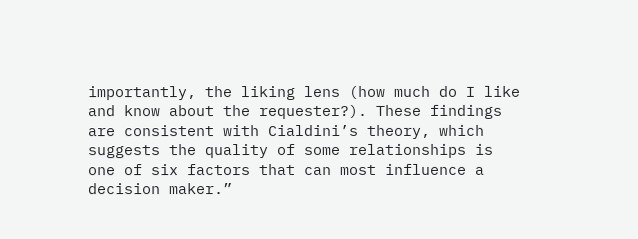importantly, the liking lens (how much do I like and know about the requester?). These findings are consistent with Cialdini’s theory, which suggests the quality of some relationships is one of six factors that can most influence a decision maker.”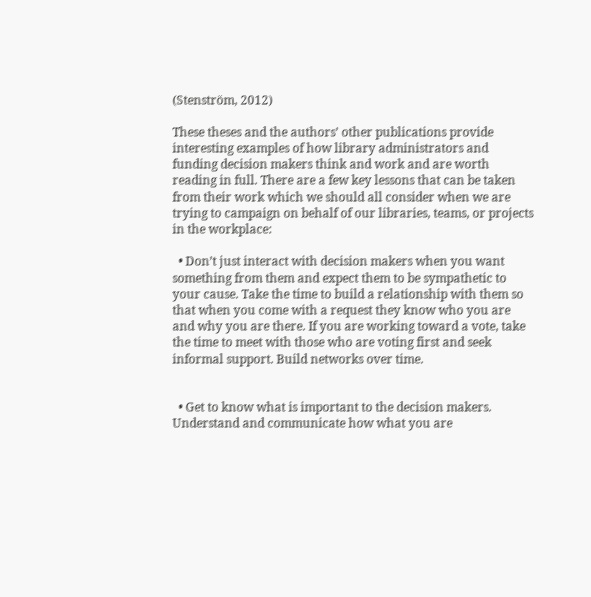(Stenström, 2012)

These theses and the authors’ other publications provide interesting examples of how library administrators and funding decision makers think and work and are worth reading in full. There are a few key lessons that can be taken from their work which we should all consider when we are trying to campaign on behalf of our libraries, teams, or projects in the workplace:

  • Don’t just interact with decision makers when you want something from them and expect them to be sympathetic to your cause. Take the time to build a relationship with them so that when you come with a request they know who you are and why you are there. If you are working toward a vote, take the time to meet with those who are voting first and seek informal support. Build networks over time.


  • Get to know what is important to the decision makers. Understand and communicate how what you are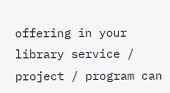offering in your library service / project / program can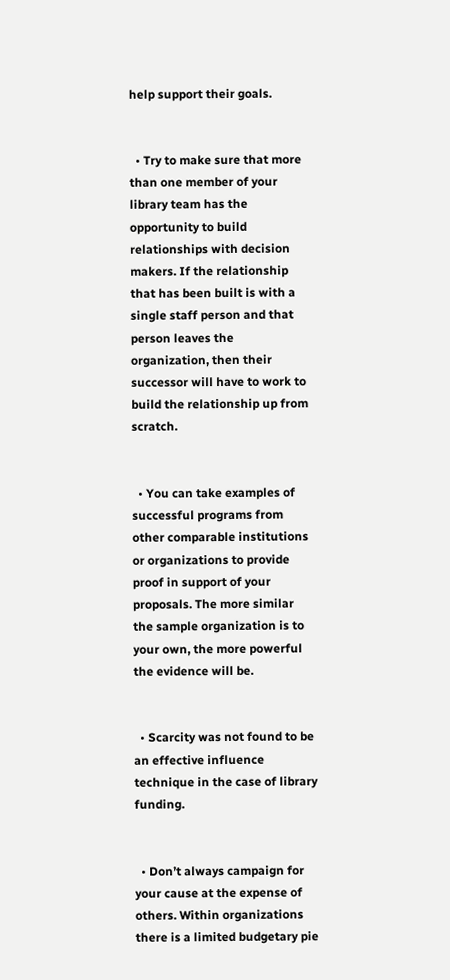help support their goals.


  • Try to make sure that more than one member of your library team has the opportunity to build relationships with decision makers. If the relationship that has been built is with a single staff person and that person leaves the organization, then their successor will have to work to build the relationship up from scratch.


  • You can take examples of successful programs from other comparable institutions or organizations to provide proof in support of your proposals. The more similar the sample organization is to your own, the more powerful the evidence will be.


  • Scarcity was not found to be an effective influence technique in the case of library funding.


  • Don’t always campaign for your cause at the expense of others. Within organizations there is a limited budgetary pie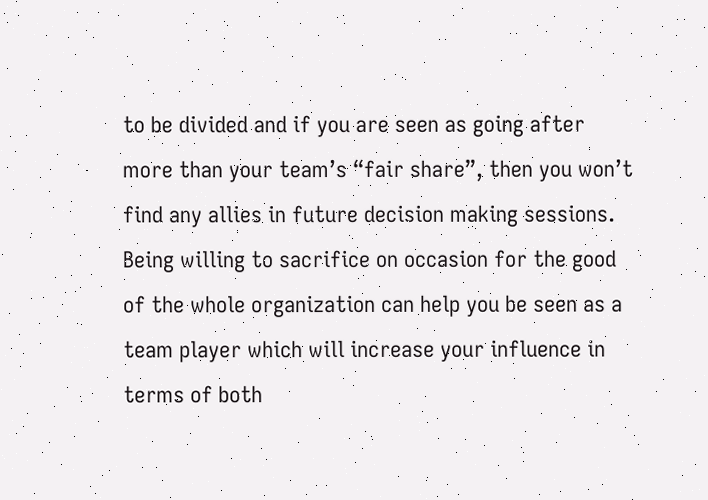to be divided and if you are seen as going after more than your team’s “fair share”, then you won’t find any allies in future decision making sessions. Being willing to sacrifice on occasion for the good of the whole organization can help you be seen as a team player which will increase your influence in terms of both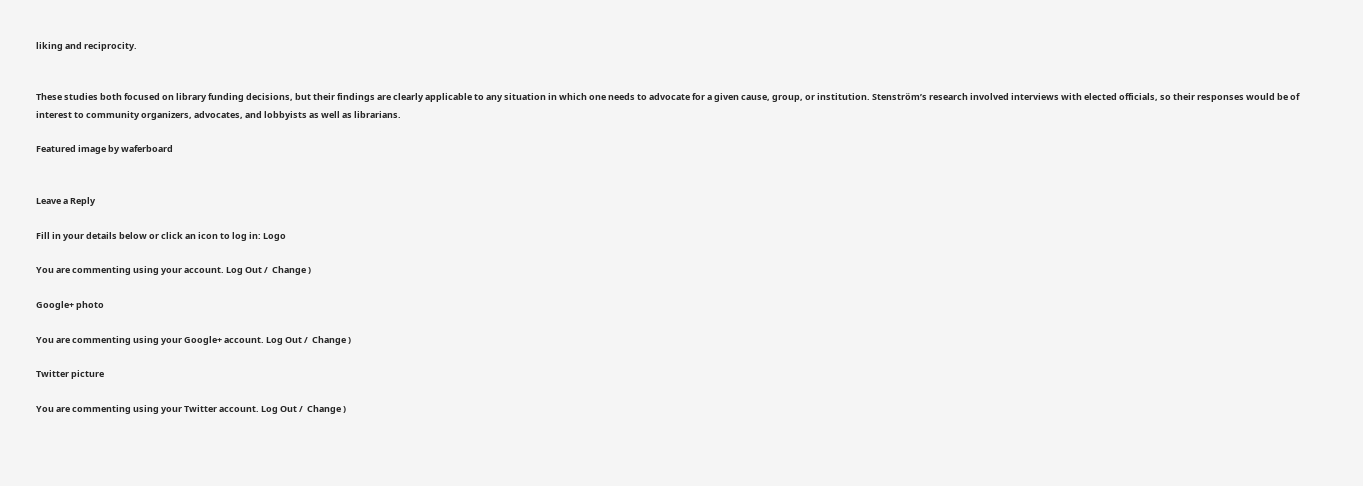liking and reciprocity.


These studies both focused on library funding decisions, but their findings are clearly applicable to any situation in which one needs to advocate for a given cause, group, or institution. Stenström’s research involved interviews with elected officials, so their responses would be of interest to community organizers, advocates, and lobbyists as well as librarians.

Featured image by waferboard


Leave a Reply

Fill in your details below or click an icon to log in: Logo

You are commenting using your account. Log Out /  Change )

Google+ photo

You are commenting using your Google+ account. Log Out /  Change )

Twitter picture

You are commenting using your Twitter account. Log Out /  Change )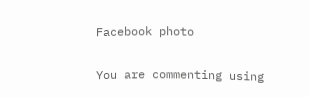Facebook photo

You are commenting using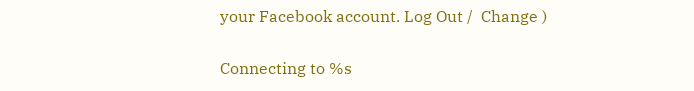your Facebook account. Log Out /  Change )


Connecting to %s